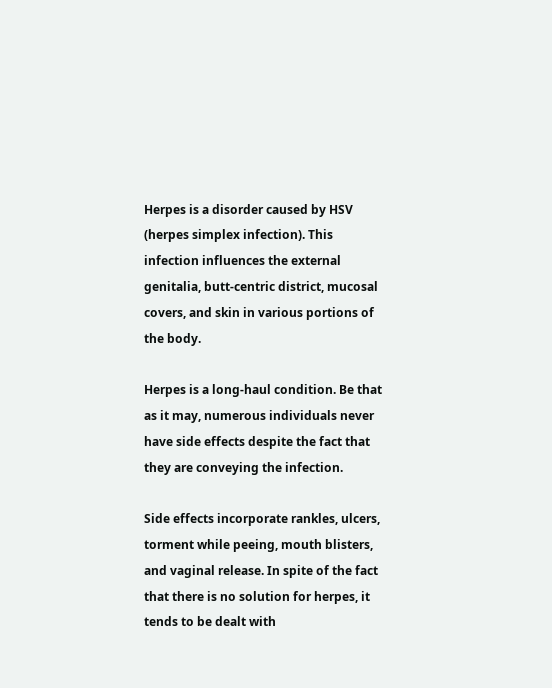Herpes is a disorder caused by HSV (herpes simplex infection). This infection influences the external genitalia, butt-centric district, mucosal covers, and skin in various portions of the body.

Herpes is a long-haul condition. Be that as it may, numerous individuals never have side effects despite the fact that they are conveying the infection.

Side effects incorporate rankles, ulcers, torment while peeing, mouth blisters, and vaginal release. In spite of the fact that there is no solution for herpes, it tends to be dealt with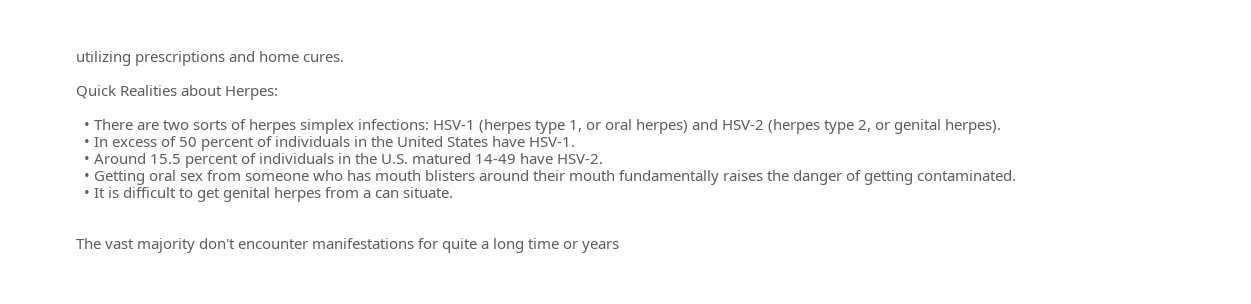utilizing prescriptions and home cures.

Quick Realities about Herpes:

  • There are two sorts of herpes simplex infections: HSV-1 (herpes type 1, or oral herpes) and HSV-2 (herpes type 2, or genital herpes).
  • In excess of 50 percent of individuals in the United States have HSV-1.
  • Around 15.5 percent of individuals in the U.S. matured 14-49 have HSV-2.
  • Getting oral sex from someone who has mouth blisters around their mouth fundamentally raises the danger of getting contaminated.
  • It is difficult to get genital herpes from a can situate.


The vast majority don't encounter manifestations for quite a long time or years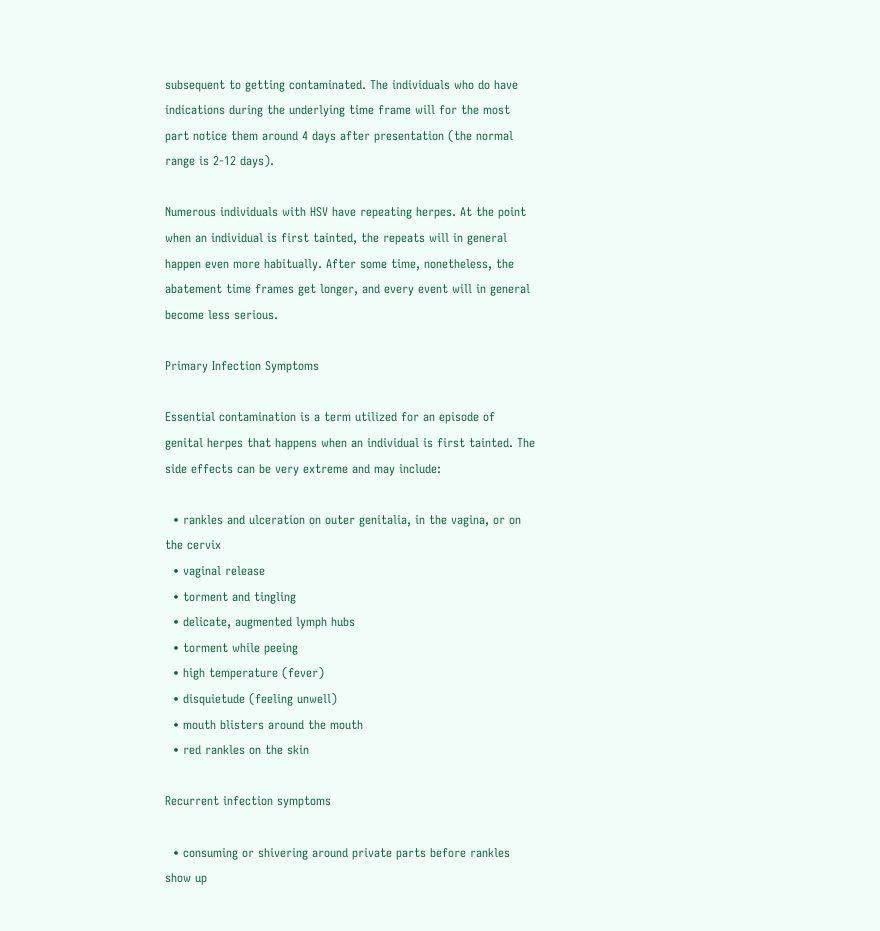subsequent to getting contaminated. The individuals who do have indications during the underlying time frame will for the most part notice them around 4 days after presentation (the normal range is 2-12 days).

Numerous individuals with HSV have repeating herpes. At the point when an individual is first tainted, the repeats will in general happen even more habitually. After some time, nonetheless, the abatement time frames get longer, and every event will in general become less serious.

Primary Infection Symptoms

Essential contamination is a term utilized for an episode of genital herpes that happens when an individual is first tainted. The side effects can be very extreme and may include:

  • rankles and ulceration on outer genitalia, in the vagina, or on the cervix
  • vaginal release
  • torment and tingling
  • delicate, augmented lymph hubs
  • torment while peeing
  • high temperature (fever)
  • disquietude (feeling unwell)
  • mouth blisters around the mouth
  • red rankles on the skin

Recurrent infection symptoms

  • consuming or shivering around private parts before rankles show up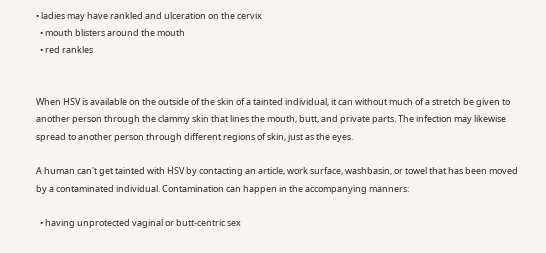• ladies may have rankled and ulceration on the cervix
  • mouth blisters around the mouth
  • red rankles


When HSV is available on the outside of the skin of a tainted individual, it can without much of a stretch be given to another person through the clammy skin that lines the mouth, butt, and private parts. The infection may likewise spread to another person through different regions of skin, just as the eyes.

A human can't get tainted with HSV by contacting an article, work surface, washbasin, or towel that has been moved by a contaminated individual. Contamination can happen in the accompanying manners:

  • having unprotected vaginal or butt-centric sex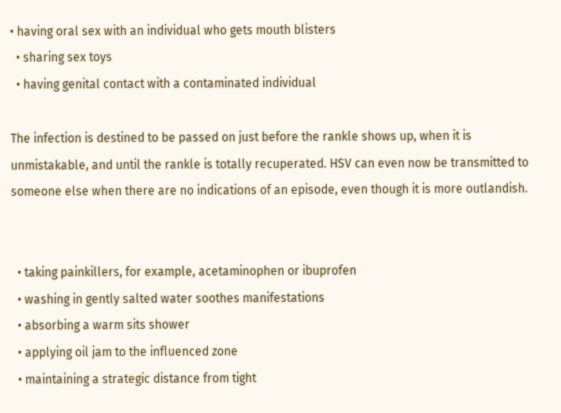• having oral sex with an individual who gets mouth blisters
  • sharing sex toys
  • having genital contact with a contaminated individual

The infection is destined to be passed on just before the rankle shows up, when it is unmistakable, and until the rankle is totally recuperated. HSV can even now be transmitted to someone else when there are no indications of an episode, even though it is more outlandish.


  • taking painkillers, for example, acetaminophen or ibuprofen
  • washing in gently salted water soothes manifestations
  • absorbing a warm sits shower
  • applying oil jam to the influenced zone
  • maintaining a strategic distance from tight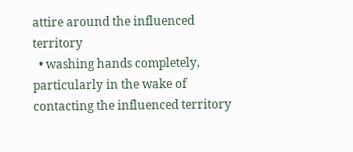attire around the influenced territory
  • washing hands completely, particularly in the wake of contacting the influenced territory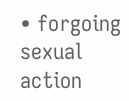• forgoing sexual action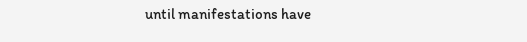until manifestations have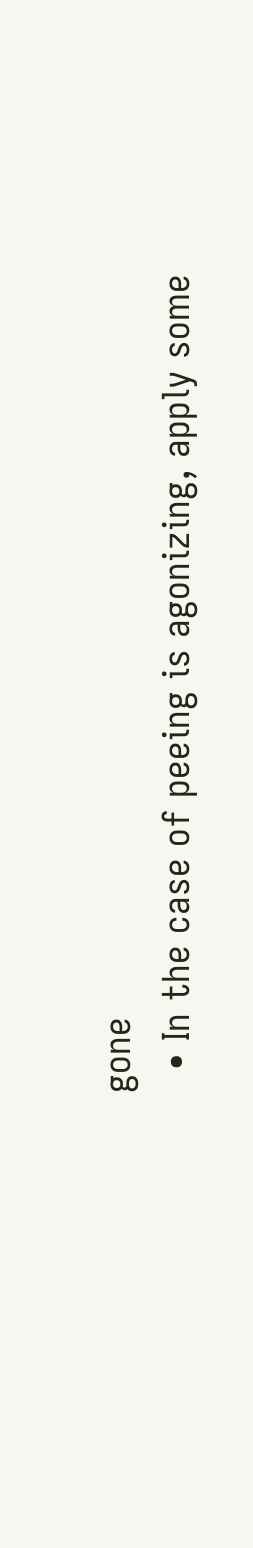gone
  • In the case of peeing is agonizing, apply some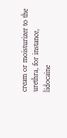cream or moisturizer to the urethra, for instance, lidocaine